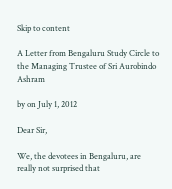Skip to content

A Letter from Bengaluru Study Circle to the Managing Trustee of Sri Aurobindo Ashram

by on July 1, 2012

Dear Sir,

We, the devotees in Bengaluru, are really not surprised that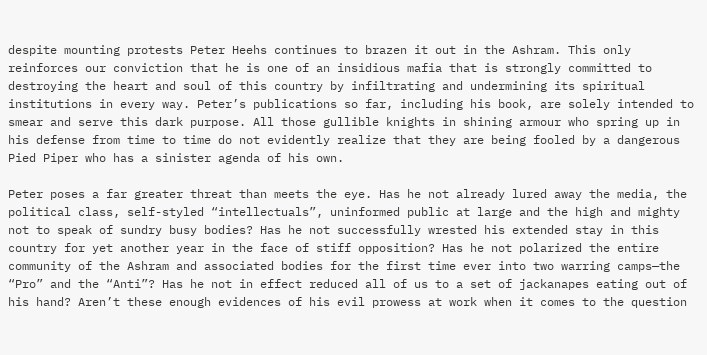despite mounting protests Peter Heehs continues to brazen it out in the Ashram. This only reinforces our conviction that he is one of an insidious mafia that is strongly committed to destroying the heart and soul of this country by infiltrating and undermining its spiritual institutions in every way. Peter’s publications so far, including his book, are solely intended to smear and serve this dark purpose. All those gullible knights in shining armour who spring up in his defense from time to time do not evidently realize that they are being fooled by a dangerous Pied Piper who has a sinister agenda of his own.

Peter poses a far greater threat than meets the eye. Has he not already lured away the media, the political class, self-styled “intellectuals”, uninformed public at large and the high and mighty not to speak of sundry busy bodies? Has he not successfully wrested his extended stay in this country for yet another year in the face of stiff opposition? Has he not polarized the entire community of the Ashram and associated bodies for the first time ever into two warring camps—the “Pro” and the “Anti”? Has he not in effect reduced all of us to a set of jackanapes eating out of his hand? Aren’t these enough evidences of his evil prowess at work when it comes to the question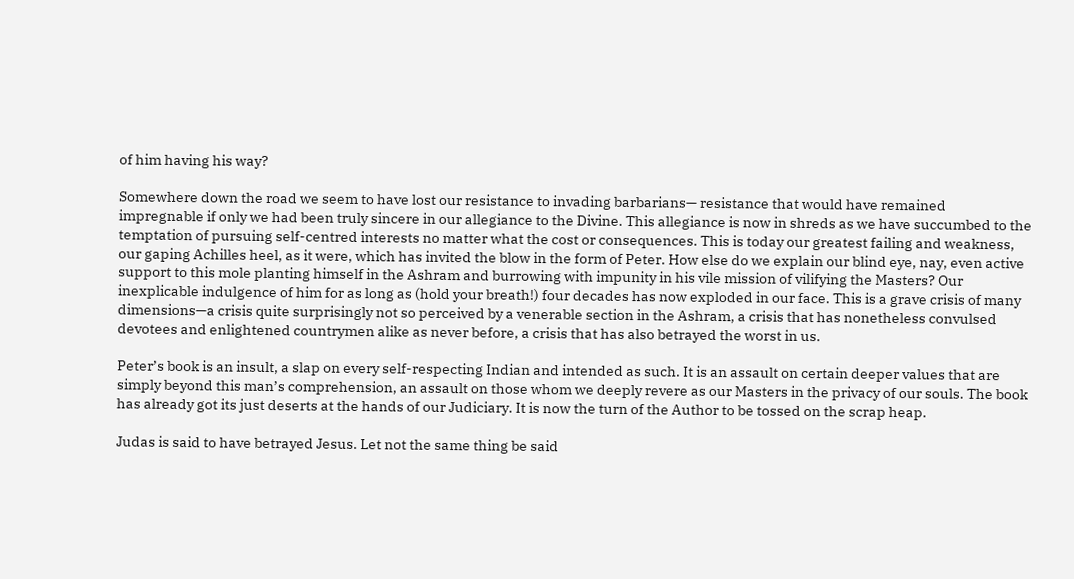of him having his way?

Somewhere down the road we seem to have lost our resistance to invading barbarians— resistance that would have remained impregnable if only we had been truly sincere in our allegiance to the Divine. This allegiance is now in shreds as we have succumbed to the temptation of pursuing self-centred interests no matter what the cost or consequences. This is today our greatest failing and weakness, our gaping Achilles heel, as it were, which has invited the blow in the form of Peter. How else do we explain our blind eye, nay, even active support to this mole planting himself in the Ashram and burrowing with impunity in his vile mission of vilifying the Masters? Our inexplicable indulgence of him for as long as (hold your breath!) four decades has now exploded in our face. This is a grave crisis of many dimensions—a crisis quite surprisingly not so perceived by a venerable section in the Ashram, a crisis that has nonetheless convulsed devotees and enlightened countrymen alike as never before, a crisis that has also betrayed the worst in us.

Peter’s book is an insult, a slap on every self-respecting Indian and intended as such. It is an assault on certain deeper values that are simply beyond this man’s comprehension, an assault on those whom we deeply revere as our Masters in the privacy of our souls. The book has already got its just deserts at the hands of our Judiciary. It is now the turn of the Author to be tossed on the scrap heap.

Judas is said to have betrayed Jesus. Let not the same thing be said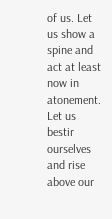of us. Let us show a spine and act at least now in atonement. Let us bestir ourselves and rise above our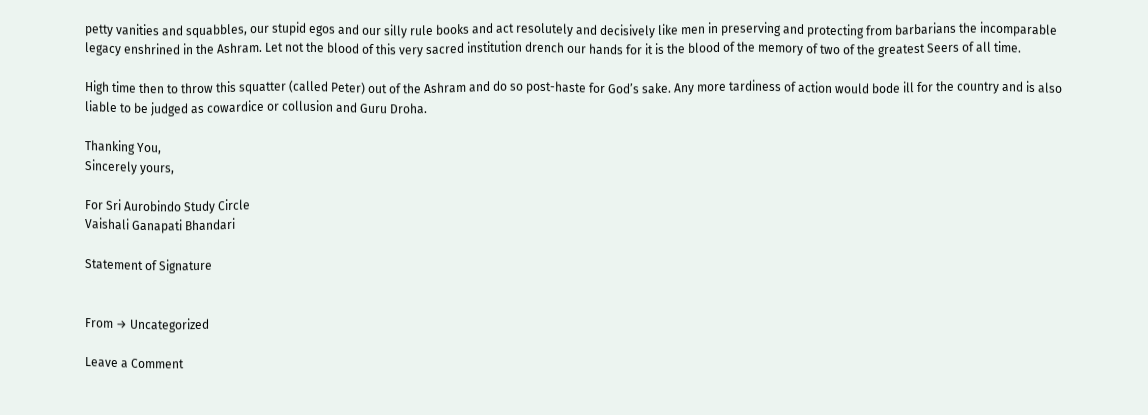petty vanities and squabbles, our stupid egos and our silly rule books and act resolutely and decisively like men in preserving and protecting from barbarians the incomparable legacy enshrined in the Ashram. Let not the blood of this very sacred institution drench our hands for it is the blood of the memory of two of the greatest Seers of all time.

High time then to throw this squatter (called Peter) out of the Ashram and do so post-haste for God’s sake. Any more tardiness of action would bode ill for the country and is also liable to be judged as cowardice or collusion and Guru Droha.

Thanking You,
Sincerely yours,

For Sri Aurobindo Study Circle
Vaishali Ganapati Bhandari

Statement of Signature


From → Uncategorized

Leave a Comment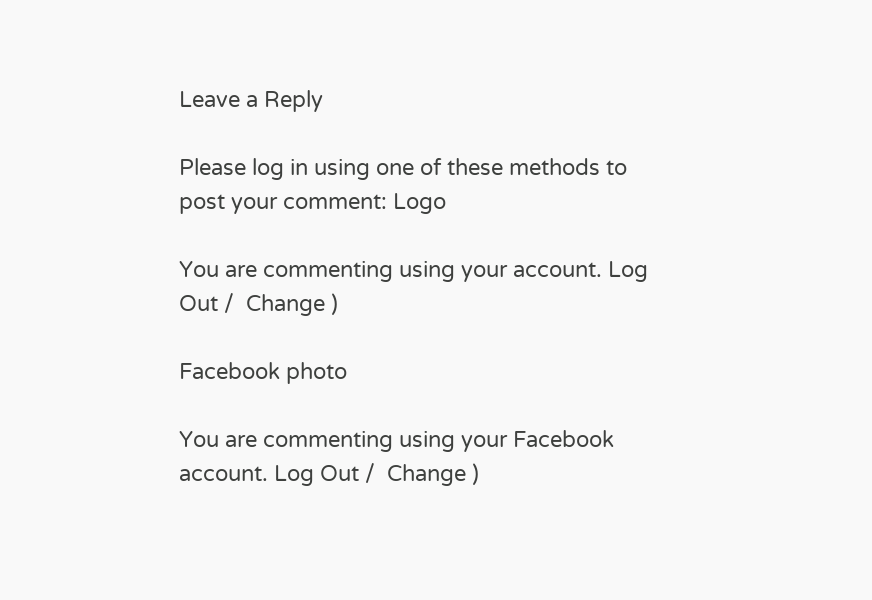Leave a Reply

Please log in using one of these methods to post your comment: Logo

You are commenting using your account. Log Out /  Change )

Facebook photo

You are commenting using your Facebook account. Log Out /  Change )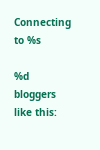Connecting to %s

%d bloggers like this: